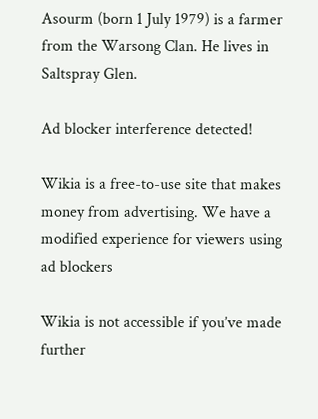Asourm (born 1 July 1979) is a farmer from the Warsong Clan. He lives in Saltspray Glen.

Ad blocker interference detected!

Wikia is a free-to-use site that makes money from advertising. We have a modified experience for viewers using ad blockers

Wikia is not accessible if you’ve made further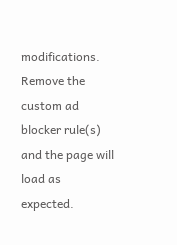modifications. Remove the custom ad blocker rule(s) and the page will load as expected.